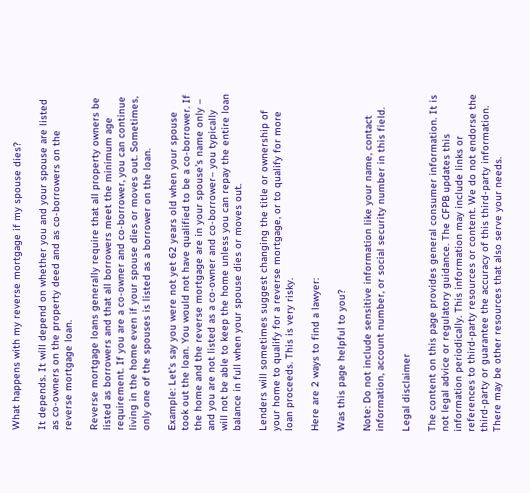What happens with my reverse mortgage if my spouse dies?

It depends. It will depend on whether you and your spouse are listed as co-owners on the property deed and as co-borrowers on the reverse mortgage loan.

Reverse mortgage loans generally require that all property owners be listed as borrowers and that all borrowers meet the minimum age requirement. If you are a co-owner and co-borrower, you can continue living in the home even if your spouse dies or moves out. Sometimes, only one of the spouses is listed as a borrower on the loan.

Example: Let’s say you were not yet 62 years old when your spouse took out the loan. You would not have qualified to be a co-borrower. If the home and the reverse mortgage are in your spouse’s name only – and you are not listed as a co-owner and co-borrower– you typically will not be able to keep the home unless you can repay the entire loan balance in full when your spouse dies or moves out.

Lenders will sometimes suggest changing the title or ownership of your home to qualify for a reverse mortgage, or to qualify for more loan proceeds. This is very risky.

Here are 2 ways to find a lawyer:

Was this page helpful to you?

Note: Do not include sensitive information like your name, contact information, account number, or social security number in this field.

Legal disclaimer

The content on this page provides general consumer information. It is not legal advice or regulatory guidance. The CFPB updates this information periodically. This information may include links or references to third-party resources or content. We do not endorse the third-party or guarantee the accuracy of this third-party information. There may be other resources that also serve your needs.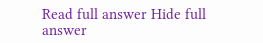Read full answer Hide full answer